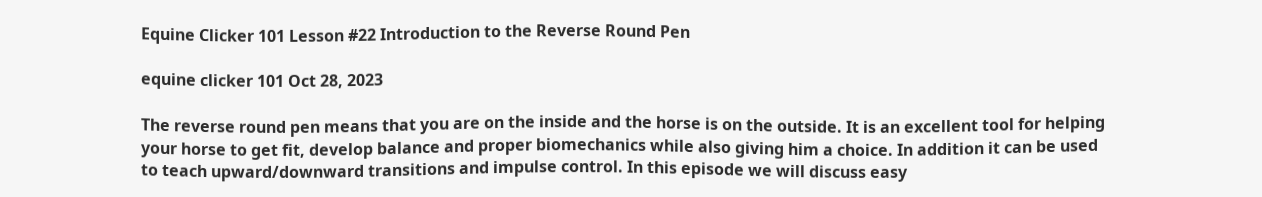Equine Clicker 101 Lesson #22 Introduction to the Reverse Round Pen

equine clicker 101 Oct 28, 2023

The reverse round pen means that you are on the inside and the horse is on the outside. It is an excellent tool for helping your horse to get fit, develop balance and proper biomechanics while also giving him a choice. In addition it can be used to teach upward/downward transitions and impulse control. In this episode we will discuss easy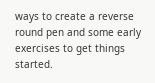ways to create a reverse round pen and some early exercises to get things started.